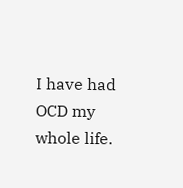I have had OCD my whole life.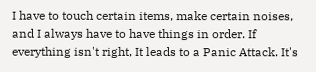I have to touch certain items, make certain noises, and I always have to have things in order. If everything isn't right, It leads to a Panic Attack. It's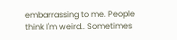embarrassing to me. People think I'm weird.. Sometimes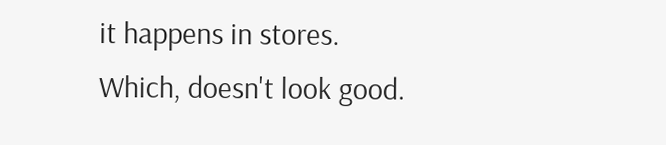it happens in stores. Which, doesn't look good.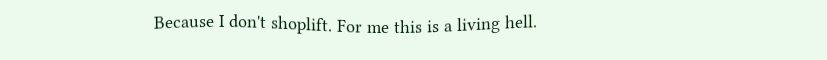Because I don't shoplift. For me this is a living hell.